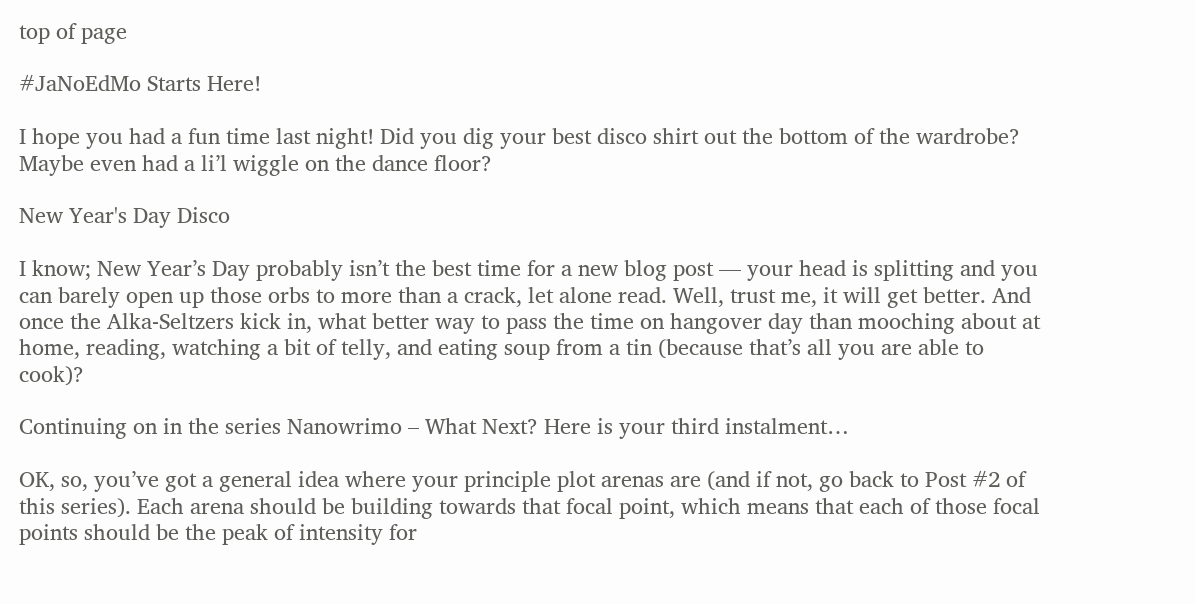top of page

#JaNoEdMo Starts Here!

I hope you had a fun time last night! Did you dig your best disco shirt out the bottom of the wardrobe? Maybe even had a li’l wiggle on the dance floor?

New Year's Day Disco

I know; New Year’s Day probably isn’t the best time for a new blog post — your head is splitting and you can barely open up those orbs to more than a crack, let alone read. Well, trust me, it will get better. And once the Alka-Seltzers kick in, what better way to pass the time on hangover day than mooching about at home, reading, watching a bit of telly, and eating soup from a tin (because that’s all you are able to cook)?

Continuing on in the series Nanowrimo – What Next? Here is your third instalment…

OK, so, you’ve got a general idea where your principle plot arenas are (and if not, go back to Post #2 of this series). Each arena should be building towards that focal point, which means that each of those focal points should be the peak of intensity for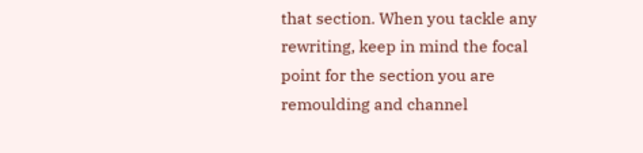that section. When you tackle any rewriting, keep in mind the focal point for the section you are remoulding and channel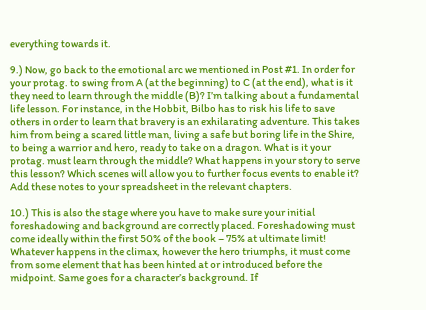everything towards it.

9.) Now, go back to the emotional arc we mentioned in Post #1. In order for your protag. to swing from A (at the beginning) to C (at the end), what is it they need to learn through the middle (B)? I’m talking about a fundamental life lesson. For instance, in the Hobbit, Bilbo has to risk his life to save others in order to learn that bravery is an exhilarating adventure. This takes him from being a scared little man, living a safe but boring life in the Shire, to being a warrior and hero, ready to take on a dragon. What is it your protag. must learn through the middle? What happens in your story to serve this lesson? Which scenes will allow you to further focus events to enable it? Add these notes to your spreadsheet in the relevant chapters.

10.) This is also the stage where you have to make sure your initial foreshadowing and background are correctly placed. Foreshadowing must come ideally within the first 50% of the book – 75% at ultimate limit! Whatever happens in the climax, however the hero triumphs, it must come from some element that has been hinted at or introduced before the midpoint. Same goes for a character’s background. If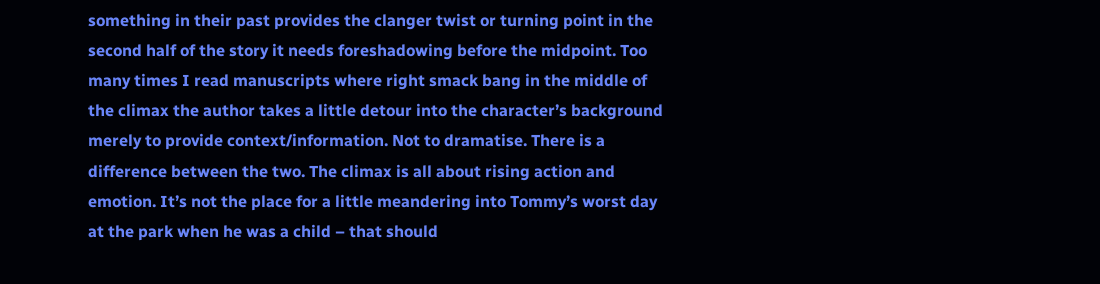something in their past provides the clanger twist or turning point in the second half of the story it needs foreshadowing before the midpoint. Too many times I read manuscripts where right smack bang in the middle of the climax the author takes a little detour into the character’s background merely to provide context/information. Not to dramatise. There is a difference between the two. The climax is all about rising action and emotion. It’s not the place for a little meandering into Tommy’s worst day at the park when he was a child – that should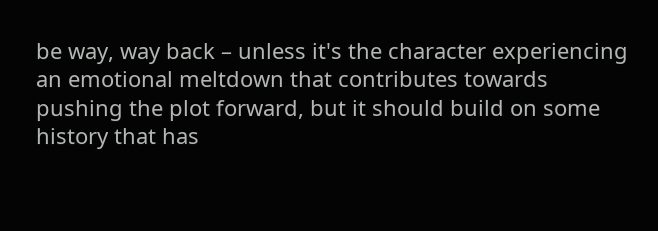be way, way back – unless it's the character experiencing an emotional meltdown that contributes towards pushing the plot forward, but it should build on some history that has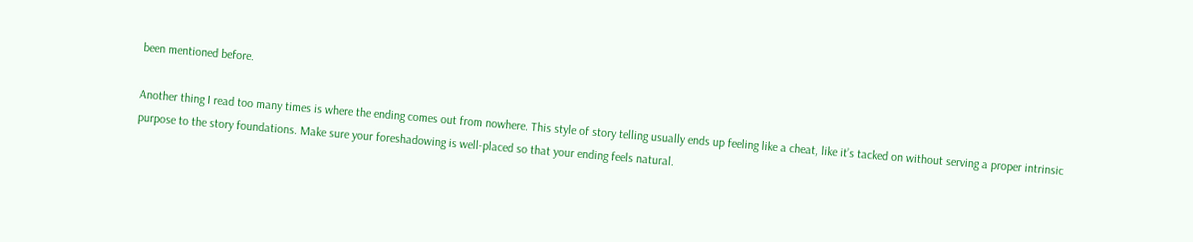been mentioned before.

Another thing I read too many times is where the ending comes out from nowhere. This style of story telling usually ends up feeling like a cheat, like it’s tacked on without serving a proper intrinsic purpose to the story foundations. Make sure your foreshadowing is well-placed so that your ending feels natural.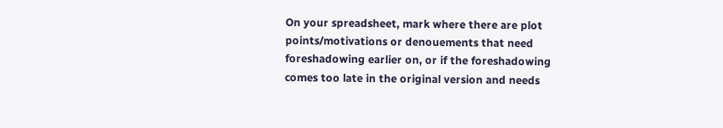On your spreadsheet, mark where there are plot points/motivations or denouements that need foreshadowing earlier on, or if the foreshadowing comes too late in the original version and needs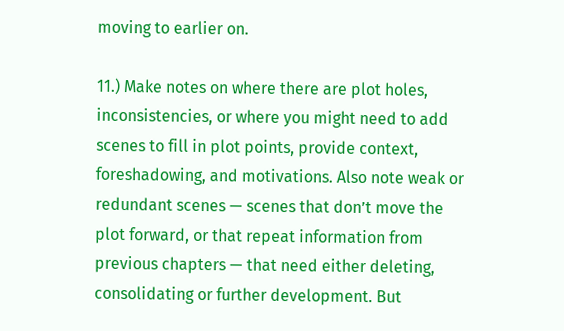moving to earlier on.

11.) Make notes on where there are plot holes, inconsistencies, or where you might need to add scenes to fill in plot points, provide context, foreshadowing, and motivations. Also note weak or redundant scenes — scenes that don’t move the plot forward, or that repeat information from previous chapters — that need either deleting, consolidating or further development. But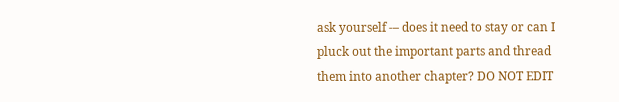ask yourself -– does it need to stay or can I pluck out the important parts and thread them into another chapter? DO NOT EDIT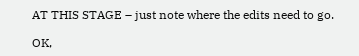AT THIS STAGE – just note where the edits need to go.

OK,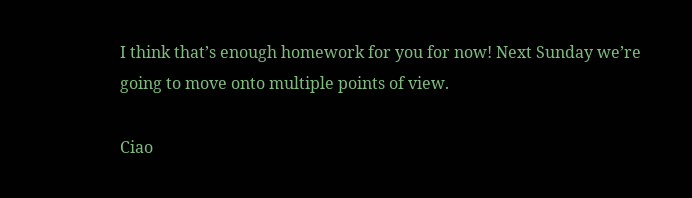I think that’s enough homework for you for now! Next Sunday we’re going to move onto multiple points of view.

Ciao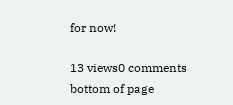for now!

13 views0 comments
bottom of page